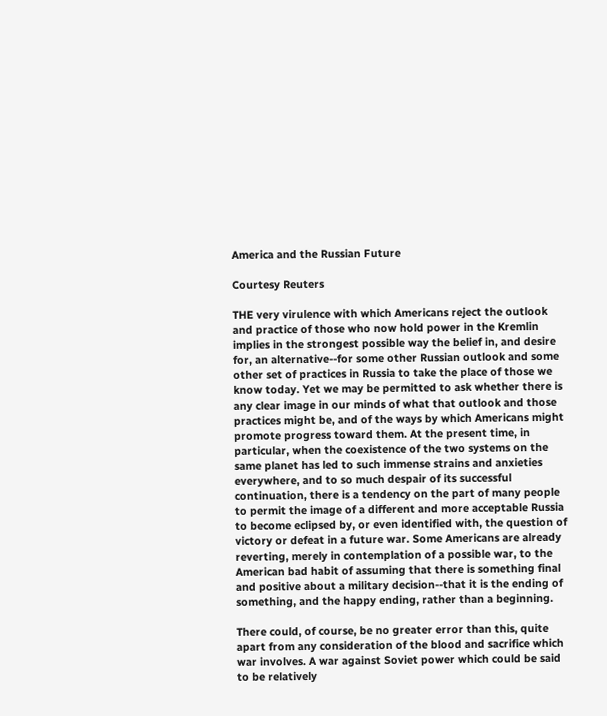America and the Russian Future

Courtesy Reuters

THE very virulence with which Americans reject the outlook and practice of those who now hold power in the Kremlin implies in the strongest possible way the belief in, and desire for, an alternative--for some other Russian outlook and some other set of practices in Russia to take the place of those we know today. Yet we may be permitted to ask whether there is any clear image in our minds of what that outlook and those practices might be, and of the ways by which Americans might promote progress toward them. At the present time, in particular, when the coexistence of the two systems on the same planet has led to such immense strains and anxieties everywhere, and to so much despair of its successful continuation, there is a tendency on the part of many people to permit the image of a different and more acceptable Russia to become eclipsed by, or even identified with, the question of victory or defeat in a future war. Some Americans are already reverting, merely in contemplation of a possible war, to the American bad habit of assuming that there is something final and positive about a military decision--that it is the ending of something, and the happy ending, rather than a beginning.

There could, of course, be no greater error than this, quite apart from any consideration of the blood and sacrifice which war involves. A war against Soviet power which could be said to be relatively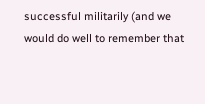successful militarily (and we would do well to remember that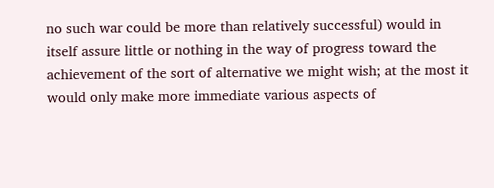no such war could be more than relatively successful) would in itself assure little or nothing in the way of progress toward the achievement of the sort of alternative we might wish; at the most it would only make more immediate various aspects of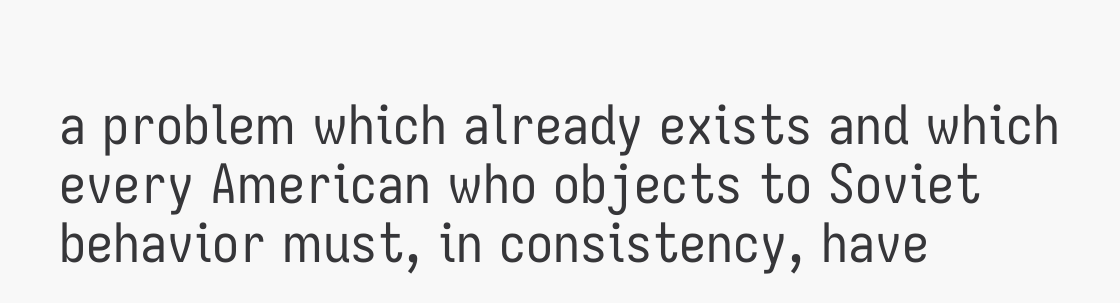a problem which already exists and which every American who objects to Soviet behavior must, in consistency, have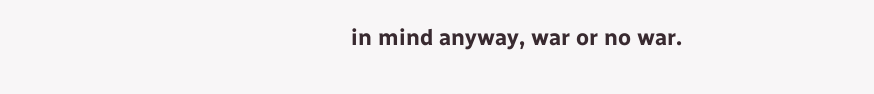in mind anyway, war or no war.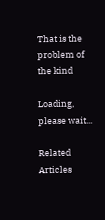That is the problem of the kind

Loading, please wait...

Related Articles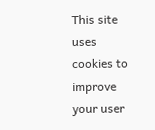This site uses cookies to improve your user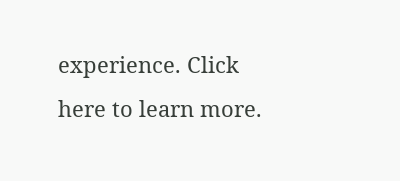experience. Click here to learn more.